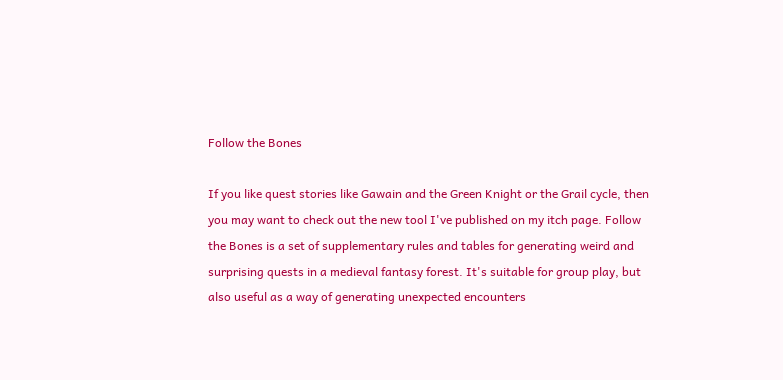Follow the Bones

If you like quest stories like Gawain and the Green Knight or the Grail cycle, then you may want to check out the new tool I've published on my itch page. Follow the Bones is a set of supplementary rules and tables for generating weird and surprising quests in a medieval fantasy forest. It's suitable for group play, but also useful as a way of generating unexpected encounters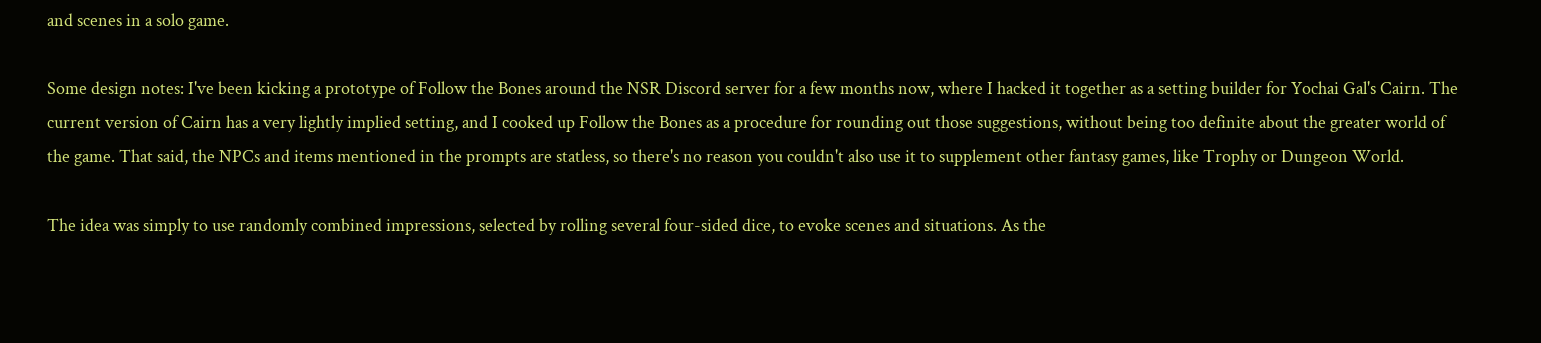and scenes in a solo game.

Some design notes: I've been kicking a prototype of Follow the Bones around the NSR Discord server for a few months now, where I hacked it together as a setting builder for Yochai Gal's Cairn. The current version of Cairn has a very lightly implied setting, and I cooked up Follow the Bones as a procedure for rounding out those suggestions, without being too definite about the greater world of the game. That said, the NPCs and items mentioned in the prompts are statless, so there's no reason you couldn't also use it to supplement other fantasy games, like Trophy or Dungeon World.

The idea was simply to use randomly combined impressions, selected by rolling several four-sided dice, to evoke scenes and situations. As the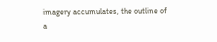imagery accumulates, the outline of a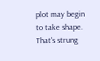plot may begin to take shape. That's strung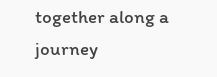together along a journey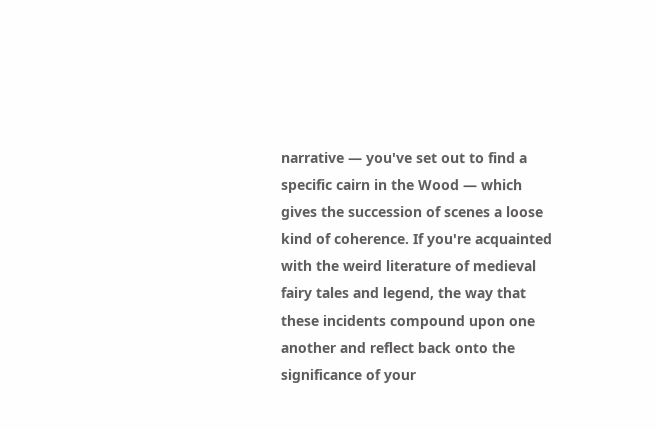narrative — you've set out to find a specific cairn in the Wood — which gives the succession of scenes a loose kind of coherence. If you're acquainted with the weird literature of medieval fairy tales and legend, the way that these incidents compound upon one another and reflect back onto the significance of your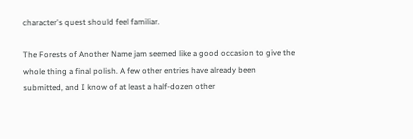character's quest should feel familiar.

The Forests of Another Name jam seemed like a good occasion to give the whole thing a final polish. A few other entries have already been submitted, and I know of at least a half-dozen other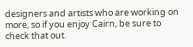designers and artists who are working on more, so if you enjoy Cairn, be sure to check that out.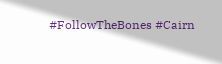#FollowTheBones #Cairn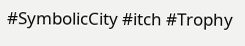#SymbolicCity #itch #Trophy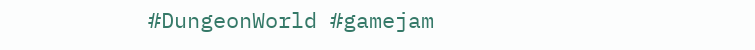#DungeonWorld #gamejam